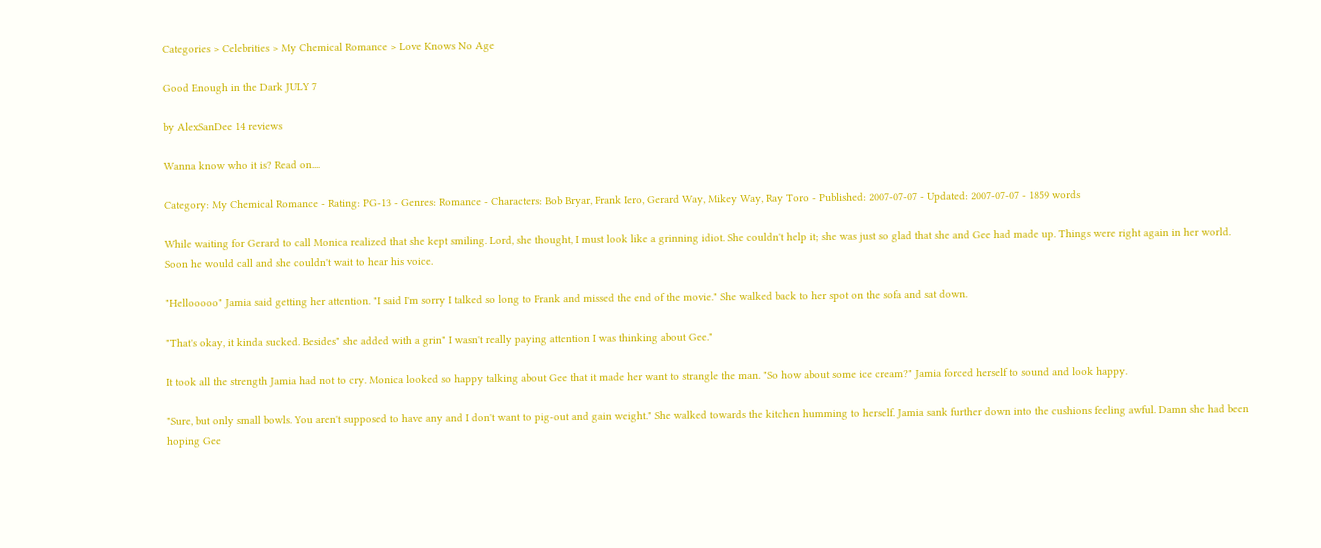Categories > Celebrities > My Chemical Romance > Love Knows No Age

Good Enough in the Dark JULY 7

by AlexSanDee 14 reviews

Wanna know who it is? Read on....

Category: My Chemical Romance - Rating: PG-13 - Genres: Romance - Characters: Bob Bryar, Frank Iero, Gerard Way, Mikey Way, Ray Toro - Published: 2007-07-07 - Updated: 2007-07-07 - 1859 words

While waiting for Gerard to call Monica realized that she kept smiling. Lord, she thought, I must look like a grinning idiot. She couldn't help it; she was just so glad that she and Gee had made up. Things were right again in her world. Soon he would call and she couldn't wait to hear his voice.

"Hellooooo" Jamia said getting her attention. "I said I'm sorry I talked so long to Frank and missed the end of the movie." She walked back to her spot on the sofa and sat down.

"That's okay, it kinda sucked. Besides" she added with a grin" I wasn't really paying attention I was thinking about Gee."

It took all the strength Jamia had not to cry. Monica looked so happy talking about Gee that it made her want to strangle the man. "So how about some ice cream?" Jamia forced herself to sound and look happy.

"Sure, but only small bowls. You aren't supposed to have any and I don't want to pig-out and gain weight." She walked towards the kitchen humming to herself. Jamia sank further down into the cushions feeling awful. Damn she had been hoping Gee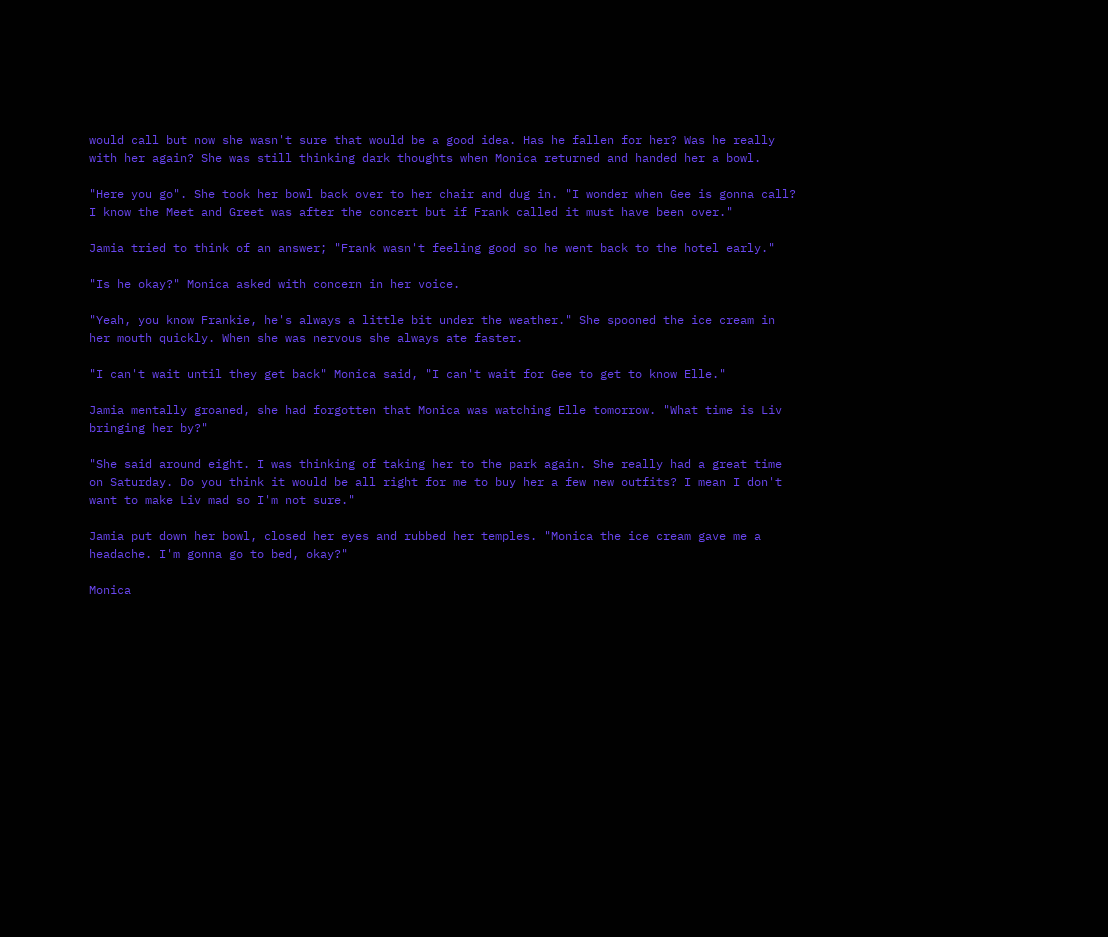would call but now she wasn't sure that would be a good idea. Has he fallen for her? Was he really with her again? She was still thinking dark thoughts when Monica returned and handed her a bowl.

"Here you go". She took her bowl back over to her chair and dug in. "I wonder when Gee is gonna call? I know the Meet and Greet was after the concert but if Frank called it must have been over."

Jamia tried to think of an answer; "Frank wasn't feeling good so he went back to the hotel early."

"Is he okay?" Monica asked with concern in her voice.

"Yeah, you know Frankie, he's always a little bit under the weather." She spooned the ice cream in her mouth quickly. When she was nervous she always ate faster.

"I can't wait until they get back" Monica said, "I can't wait for Gee to get to know Elle."

Jamia mentally groaned, she had forgotten that Monica was watching Elle tomorrow. "What time is Liv bringing her by?"

"She said around eight. I was thinking of taking her to the park again. She really had a great time on Saturday. Do you think it would be all right for me to buy her a few new outfits? I mean I don't want to make Liv mad so I'm not sure."

Jamia put down her bowl, closed her eyes and rubbed her temples. "Monica the ice cream gave me a headache. I'm gonna go to bed, okay?"

Monica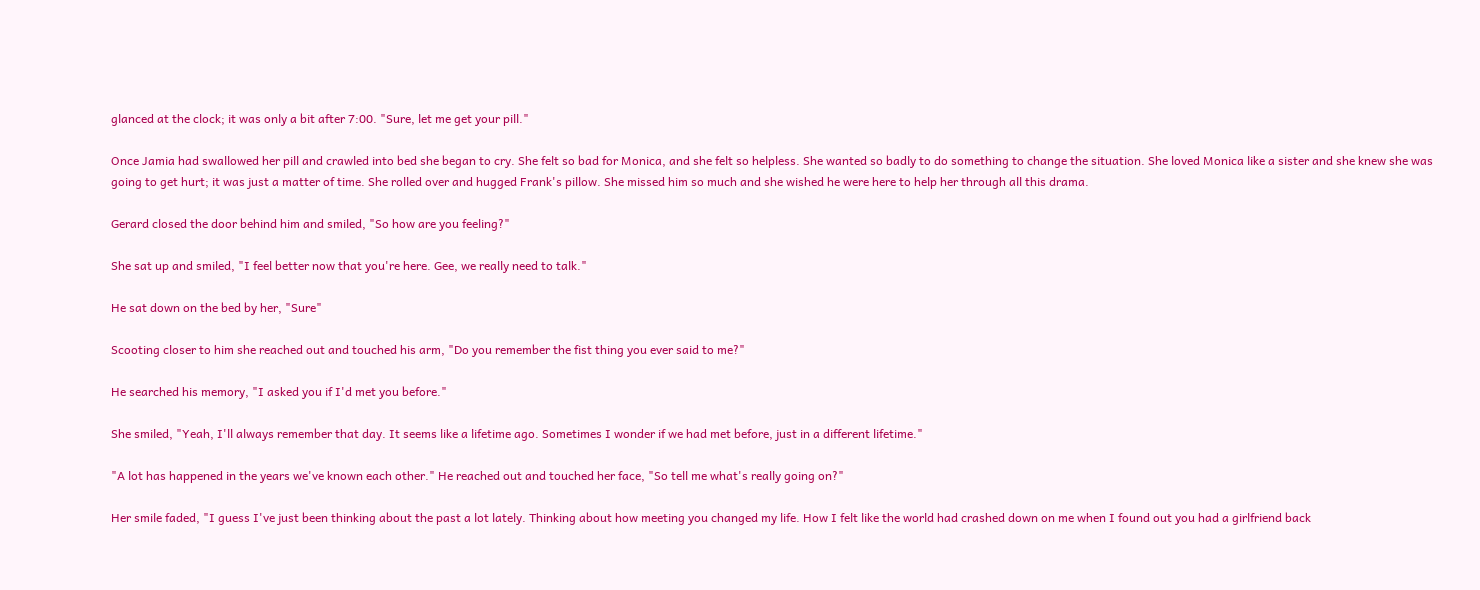glanced at the clock; it was only a bit after 7:00. "Sure, let me get your pill."

Once Jamia had swallowed her pill and crawled into bed she began to cry. She felt so bad for Monica, and she felt so helpless. She wanted so badly to do something to change the situation. She loved Monica like a sister and she knew she was going to get hurt; it was just a matter of time. She rolled over and hugged Frank's pillow. She missed him so much and she wished he were here to help her through all this drama.

Gerard closed the door behind him and smiled, "So how are you feeling?"

She sat up and smiled, "I feel better now that you're here. Gee, we really need to talk."

He sat down on the bed by her, "Sure"

Scooting closer to him she reached out and touched his arm, "Do you remember the fist thing you ever said to me?"

He searched his memory, "I asked you if I'd met you before."

She smiled, "Yeah, I'll always remember that day. It seems like a lifetime ago. Sometimes I wonder if we had met before, just in a different lifetime."

"A lot has happened in the years we've known each other." He reached out and touched her face, "So tell me what's really going on?"

Her smile faded, "I guess I've just been thinking about the past a lot lately. Thinking about how meeting you changed my life. How I felt like the world had crashed down on me when I found out you had a girlfriend back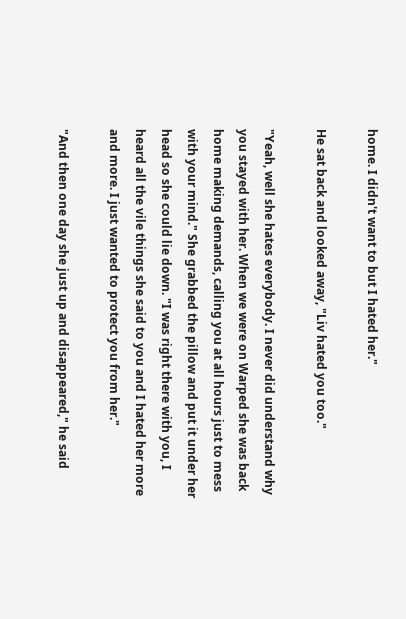home. I didn't want to but I hated her."

He sat back and looked away, "Liv hated you too."

"Yeah, well she hates everybody. I never did understand why you stayed with her. When we were on Warped she was back home making demands, calling you at all hours just to mess with your mind." She grabbed the pillow and put it under her head so she could lie down. "I was right there with you, I heard all the vile things she said to you and I hated her more and more. I just wanted to protect you from her."

"And then one day she just up and disappeared," he said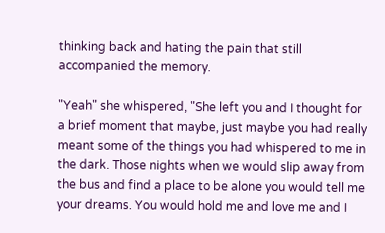thinking back and hating the pain that still accompanied the memory.

"Yeah" she whispered, "She left you and I thought for a brief moment that maybe, just maybe you had really meant some of the things you had whispered to me in the dark. Those nights when we would slip away from the bus and find a place to be alone you would tell me your dreams. You would hold me and love me and I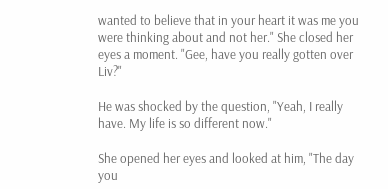wanted to believe that in your heart it was me you were thinking about and not her." She closed her eyes a moment. "Gee, have you really gotten over Liv?"

He was shocked by the question, "Yeah, I really have. My life is so different now."

She opened her eyes and looked at him, "The day you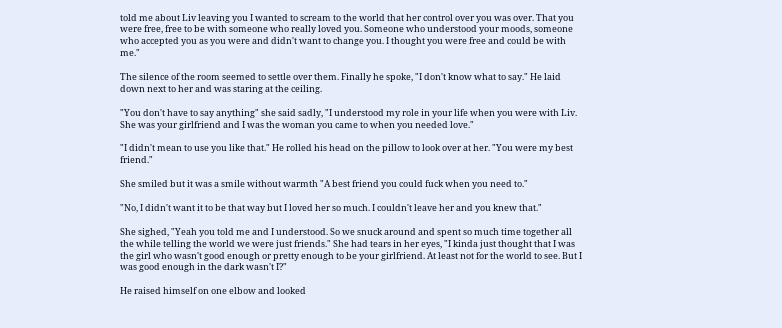told me about Liv leaving you I wanted to scream to the world that her control over you was over. That you were free, free to be with someone who really loved you. Someone who understood your moods, someone who accepted you as you were and didn't want to change you. I thought you were free and could be with me."

The silence of the room seemed to settle over them. Finally he spoke, "I don't know what to say." He laid down next to her and was staring at the ceiling.

"You don't have to say anything" she said sadly, "I understood my role in your life when you were with Liv. She was your girlfriend and I was the woman you came to when you needed love."

"I didn't mean to use you like that." He rolled his head on the pillow to look over at her. "You were my best friend."

She smiled but it was a smile without warmth "A best friend you could fuck when you need to."

"No, I didn't want it to be that way but I loved her so much. I couldn't leave her and you knew that."

She sighed, "Yeah you told me and I understood. So we snuck around and spent so much time together all the while telling the world we were just friends." She had tears in her eyes, "I kinda just thought that I was the girl who wasn't good enough or pretty enough to be your girlfriend. At least not for the world to see. But I was good enough in the dark wasn't I?"

He raised himself on one elbow and looked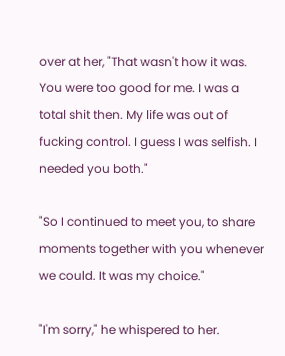over at her, "That wasn't how it was. You were too good for me. I was a total shit then. My life was out of fucking control. I guess I was selfish. I needed you both."

"So I continued to meet you, to share moments together with you whenever we could. It was my choice."

"I'm sorry," he whispered to her.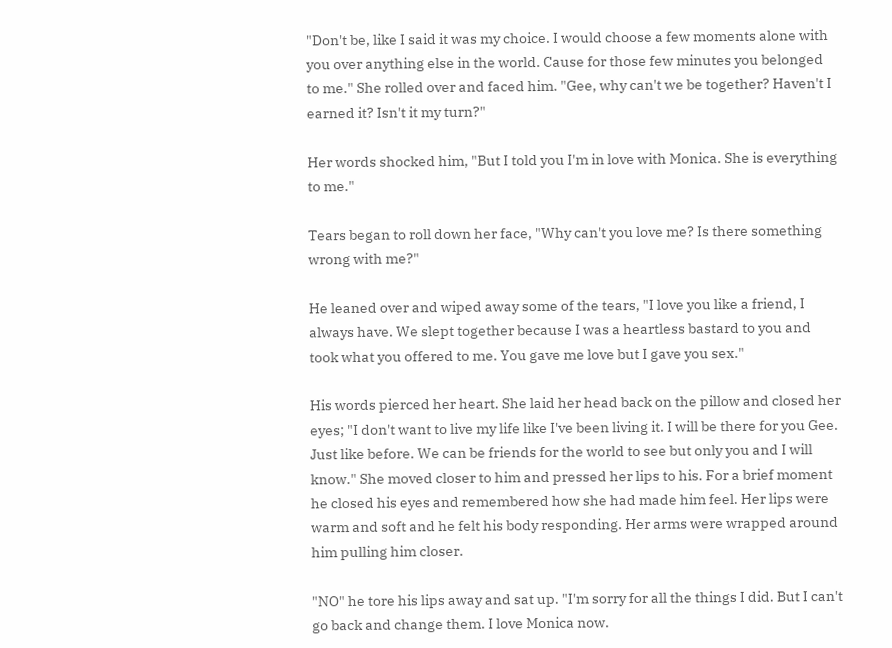"Don't be, like I said it was my choice. I would choose a few moments alone with you over anything else in the world. Cause for those few minutes you belonged to me." She rolled over and faced him. "Gee, why can't we be together? Haven't I earned it? Isn't it my turn?"

Her words shocked him, "But I told you I'm in love with Monica. She is everything to me."

Tears began to roll down her face, "Why can't you love me? Is there something wrong with me?"

He leaned over and wiped away some of the tears, "I love you like a friend, I always have. We slept together because I was a heartless bastard to you and took what you offered to me. You gave me love but I gave you sex."

His words pierced her heart. She laid her head back on the pillow and closed her eyes; "I don't want to live my life like I've been living it. I will be there for you Gee. Just like before. We can be friends for the world to see but only you and I will know." She moved closer to him and pressed her lips to his. For a brief moment he closed his eyes and remembered how she had made him feel. Her lips were warm and soft and he felt his body responding. Her arms were wrapped around him pulling him closer.

"NO" he tore his lips away and sat up. "I'm sorry for all the things I did. But I can't go back and change them. I love Monica now.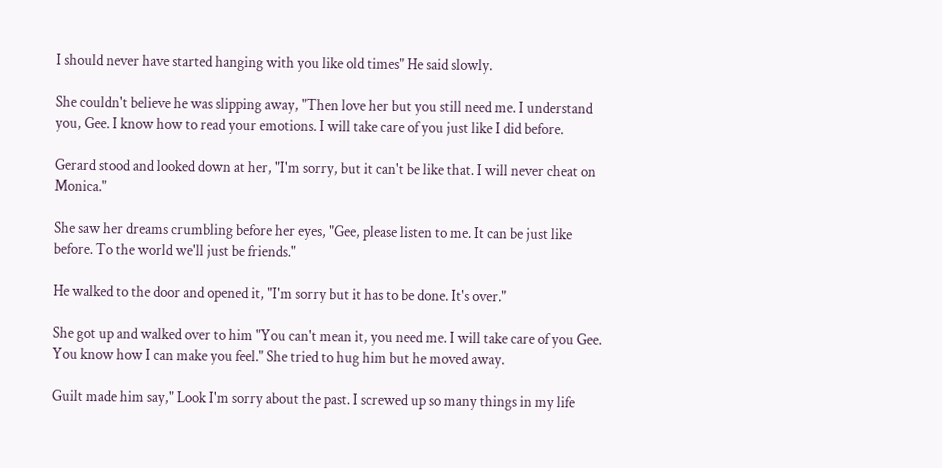I should never have started hanging with you like old times" He said slowly.

She couldn't believe he was slipping away, "Then love her but you still need me. I understand you, Gee. I know how to read your emotions. I will take care of you just like I did before.

Gerard stood and looked down at her, "I'm sorry, but it can't be like that. I will never cheat on Monica."

She saw her dreams crumbling before her eyes, "Gee, please listen to me. It can be just like before. To the world we'll just be friends."

He walked to the door and opened it, "I'm sorry but it has to be done. It's over."

She got up and walked over to him "You can't mean it, you need me. I will take care of you Gee. You know how I can make you feel." She tried to hug him but he moved away.

Guilt made him say," Look I'm sorry about the past. I screwed up so many things in my life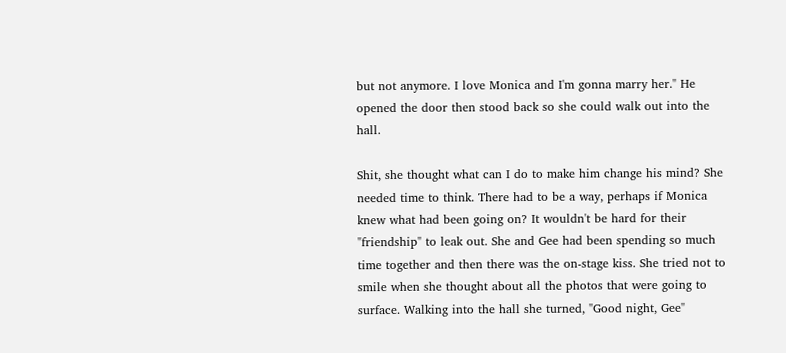but not anymore. I love Monica and I'm gonna marry her." He opened the door then stood back so she could walk out into the hall.

Shit, she thought what can I do to make him change his mind? She needed time to think. There had to be a way, perhaps if Monica knew what had been going on? It wouldn't be hard for their "friendship" to leak out. She and Gee had been spending so much time together and then there was the on-stage kiss. She tried not to smile when she thought about all the photos that were going to surface. Walking into the hall she turned, "Good night, Gee"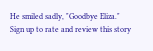He smiled sadly, "Goodbye Eliza."
Sign up to rate and review this story